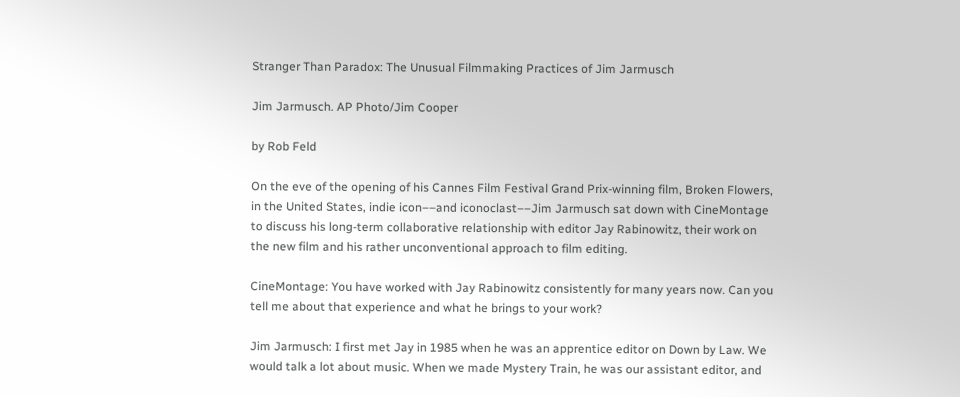Stranger Than Paradox: The Unusual Filmmaking Practices of Jim Jarmusch

Jim Jarmusch. AP Photo/Jim Cooper

by Rob Feld

On the eve of the opening of his Cannes Film Festival Grand Prix-winning film, Broken Flowers, in the United States, indie icon––and iconoclast––Jim Jarmusch sat down with CineMontage to discuss his long-term collaborative relationship with editor Jay Rabinowitz, their work on the new film and his rather unconventional approach to film editing.

CineMontage: You have worked with Jay Rabinowitz consistently for many years now. Can you tell me about that experience and what he brings to your work?

Jim Jarmusch: I first met Jay in 1985 when he was an apprentice editor on Down by Law. We would talk a lot about music. When we made Mystery Train, he was our assistant editor, and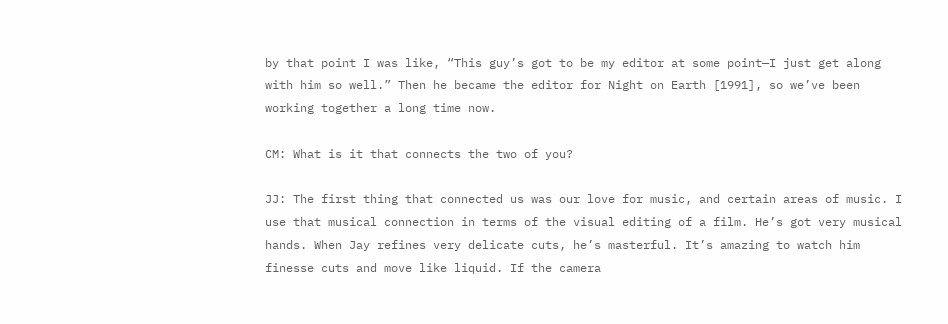by that point I was like, “This guy’s got to be my editor at some point—I just get along with him so well.” Then he became the editor for Night on Earth [1991], so we’ve been working together a long time now.

CM: What is it that connects the two of you?

JJ: The first thing that connected us was our love for music, and certain areas of music. I use that musical connection in terms of the visual editing of a film. He’s got very musical hands. When Jay refines very delicate cuts, he’s masterful. It’s amazing to watch him finesse cuts and move like liquid. If the camera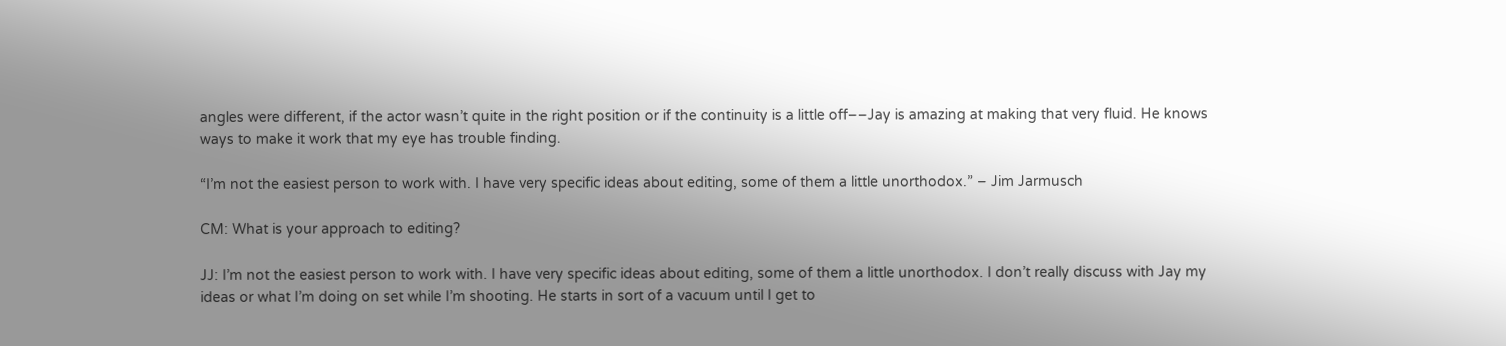angles were different, if the actor wasn’t quite in the right position or if the continuity is a little off––Jay is amazing at making that very fluid. He knows ways to make it work that my eye has trouble finding.

“I’m not the easiest person to work with. I have very specific ideas about editing, some of them a little unorthodox.” – Jim Jarmusch

CM: What is your approach to editing?

JJ: I’m not the easiest person to work with. I have very specific ideas about editing, some of them a little unorthodox. I don’t really discuss with Jay my ideas or what I’m doing on set while I’m shooting. He starts in sort of a vacuum until I get to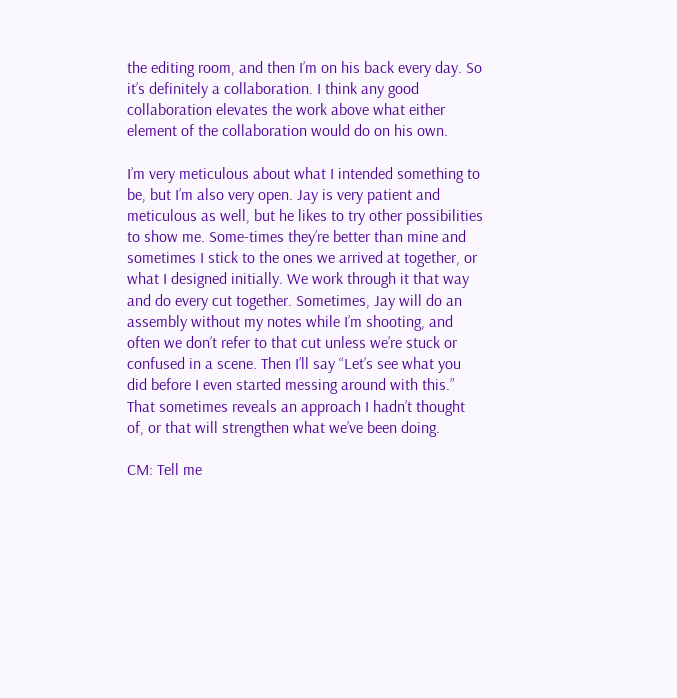the editing room, and then I’m on his back every day. So it’s definitely a collaboration. I think any good collaboration elevates the work above what either element of the collaboration would do on his own.

I’m very meticulous about what I intended something to be, but I’m also very open. Jay is very patient and meticulous as well, but he likes to try other possibilities to show me. Some-times they’re better than mine and sometimes I stick to the ones we arrived at together, or what I designed initially. We work through it that way and do every cut together. Sometimes, Jay will do an assembly without my notes while I’m shooting, and often we don’t refer to that cut unless we’re stuck or confused in a scene. Then I’ll say “Let’s see what you did before I even started messing around with this.” That sometimes reveals an approach I hadn’t thought of, or that will strengthen what we’ve been doing.

CM: Tell me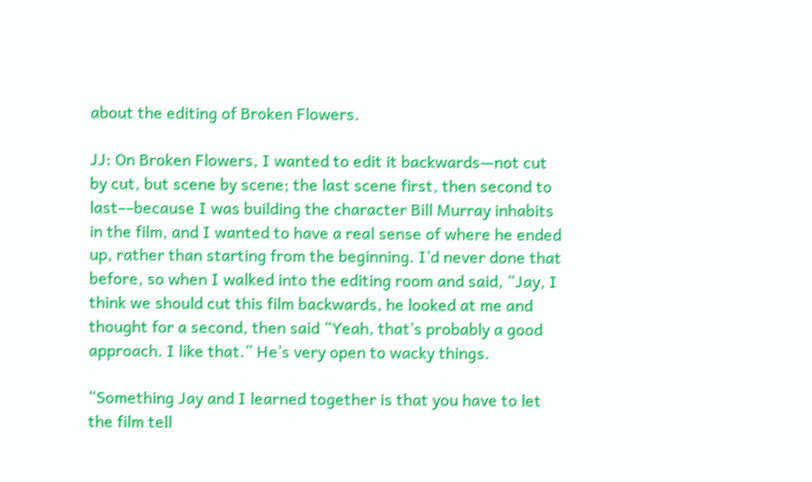about the editing of Broken Flowers.

JJ: On Broken Flowers, I wanted to edit it backwards—not cut by cut, but scene by scene; the last scene first, then second to last––because I was building the character Bill Murray inhabits in the film, and I wanted to have a real sense of where he ended up, rather than starting from the beginning. I’d never done that before, so when I walked into the editing room and said, “Jay, I think we should cut this film backwards, he looked at me and thought for a second, then said “Yeah, that’s probably a good approach. I like that.” He’s very open to wacky things.

“Something Jay and I learned together is that you have to let the film tell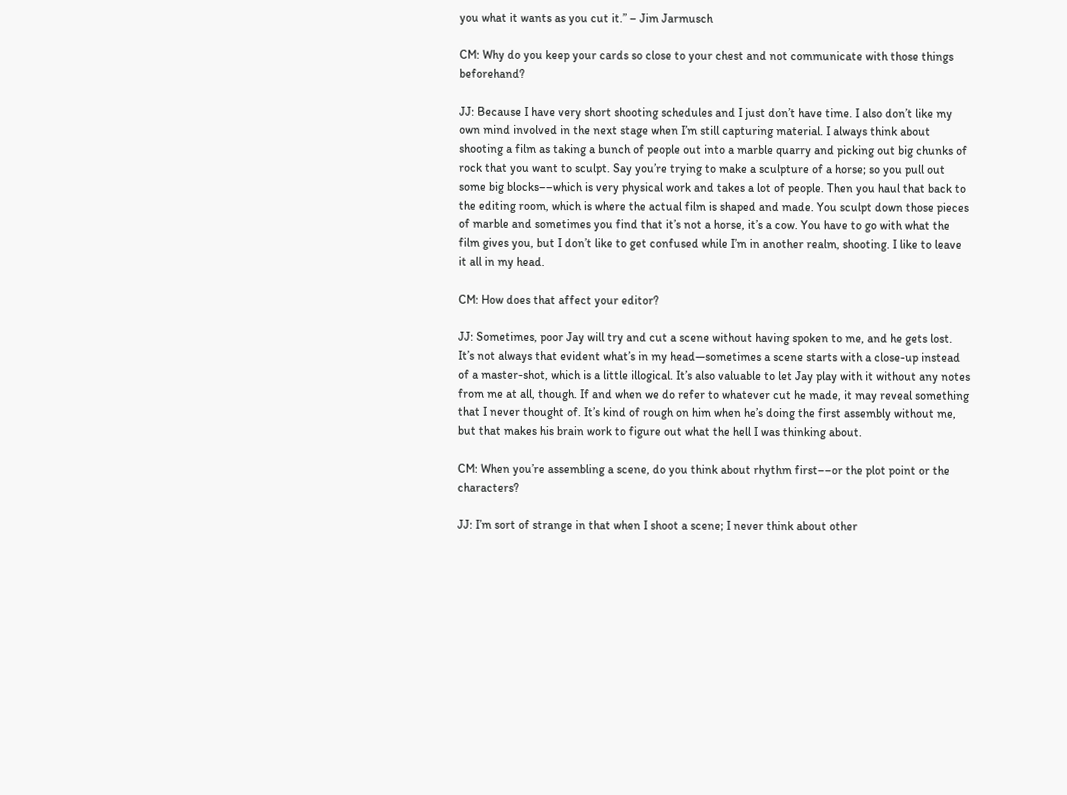you what it wants as you cut it.” – Jim Jarmusch

CM: Why do you keep your cards so close to your chest and not communicate with those things beforehand?

JJ: Because I have very short shooting schedules and I just don’t have time. I also don’t like my own mind involved in the next stage when I’m still capturing material. I always think about shooting a film as taking a bunch of people out into a marble quarry and picking out big chunks of rock that you want to sculpt. Say you’re trying to make a sculpture of a horse; so you pull out some big blocks––which is very physical work and takes a lot of people. Then you haul that back to the editing room, which is where the actual film is shaped and made. You sculpt down those pieces of marble and sometimes you find that it’s not a horse, it’s a cow. You have to go with what the film gives you, but I don’t like to get confused while I’m in another realm, shooting. I like to leave it all in my head.

CM: How does that affect your editor?

JJ: Sometimes, poor Jay will try and cut a scene without having spoken to me, and he gets lost. It’s not always that evident what’s in my head—sometimes a scene starts with a close-up instead of a master-shot, which is a little illogical. It’s also valuable to let Jay play with it without any notes from me at all, though. If and when we do refer to whatever cut he made, it may reveal something that I never thought of. It’s kind of rough on him when he’s doing the first assembly without me, but that makes his brain work to figure out what the hell I was thinking about.

CM: When you’re assembling a scene, do you think about rhythm first––or the plot point or the characters?

JJ: I’m sort of strange in that when I shoot a scene; I never think about other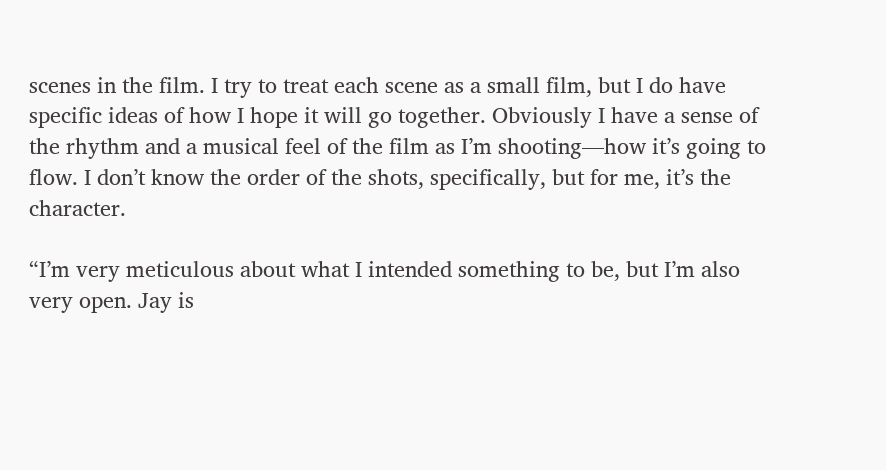scenes in the film. I try to treat each scene as a small film, but I do have specific ideas of how I hope it will go together. Obviously I have a sense of the rhythm and a musical feel of the film as I’m shooting—how it’s going to flow. I don’t know the order of the shots, specifically, but for me, it’s the character.

“I’m very meticulous about what I intended something to be, but I’m also very open. Jay is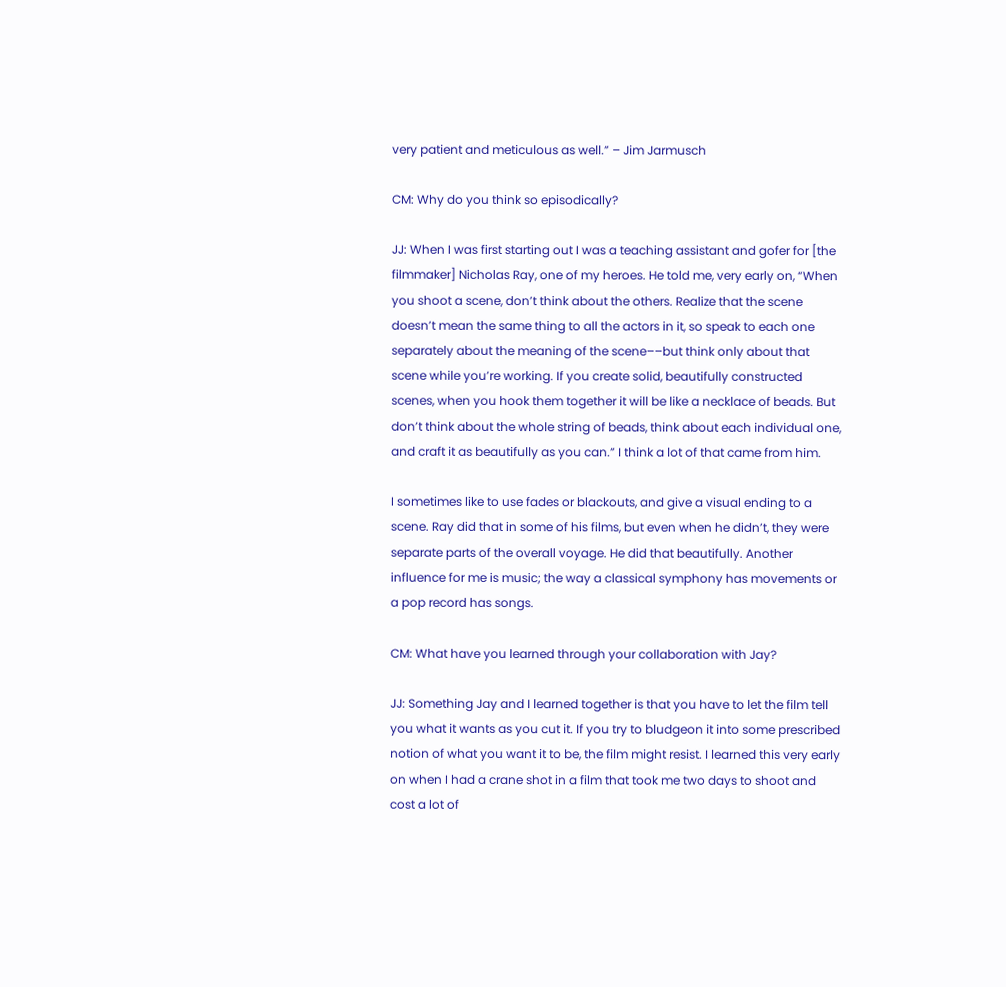very patient and meticulous as well.” – Jim Jarmusch

CM: Why do you think so episodically?

JJ: When I was first starting out I was a teaching assistant and gofer for [the filmmaker] Nicholas Ray, one of my heroes. He told me, very early on, “When you shoot a scene, don’t think about the others. Realize that the scene doesn’t mean the same thing to all the actors in it, so speak to each one separately about the meaning of the scene––but think only about that scene while you’re working. If you create solid, beautifully constructed scenes, when you hook them together it will be like a necklace of beads. But don’t think about the whole string of beads, think about each individual one, and craft it as beautifully as you can.” I think a lot of that came from him.

I sometimes like to use fades or blackouts, and give a visual ending to a scene. Ray did that in some of his films, but even when he didn’t, they were separate parts of the overall voyage. He did that beautifully. Another influence for me is music; the way a classical symphony has movements or a pop record has songs.

CM: What have you learned through your collaboration with Jay?

JJ: Something Jay and I learned together is that you have to let the film tell you what it wants as you cut it. If you try to bludgeon it into some prescribed notion of what you want it to be, the film might resist. I learned this very early on when I had a crane shot in a film that took me two days to shoot and cost a lot of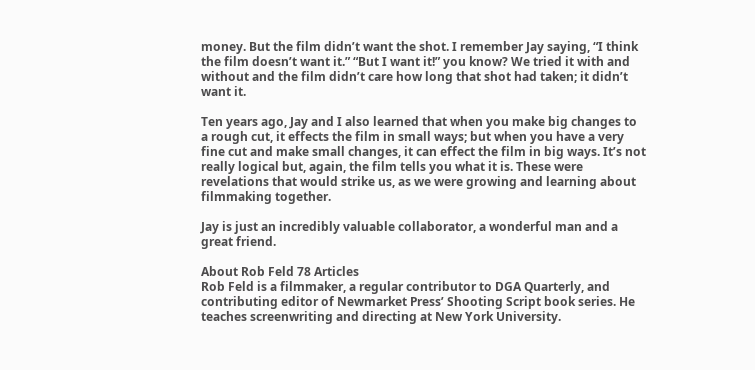money. But the film didn’t want the shot. I remember Jay saying, “I think the film doesn’t want it.” “But I want it!” you know? We tried it with and without and the film didn’t care how long that shot had taken; it didn’t want it.

Ten years ago, Jay and I also learned that when you make big changes to a rough cut, it effects the film in small ways; but when you have a very fine cut and make small changes, it can effect the film in big ways. It’s not really logical but, again, the film tells you what it is. These were revelations that would strike us, as we were growing and learning about filmmaking together.

Jay is just an incredibly valuable collaborator, a wonderful man and a great friend.

About Rob Feld 78 Articles
Rob Feld is a filmmaker, a regular contributor to DGA Quarterly, and contributing editor of Newmarket Press’ Shooting Script book series. He teaches screenwriting and directing at New York University.